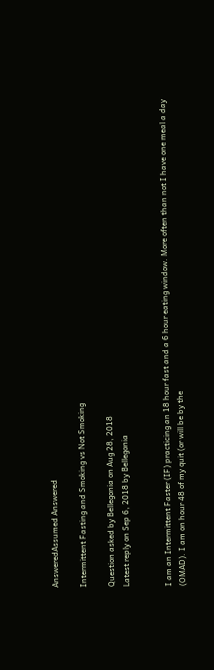AnsweredAssumed Answered

Intermittent Fasting and Smoking vs Not Smoking

Question asked by Bellegonia on Aug 28, 2018
Latest reply on Sep 6, 2018 by Bellegonia


I am an Intermittent Faster (IF) practicing an 18 hour fast and a 6 hour eating window. More often than not I have one meal a day (OMAD). I am on hour 48 of my quit (or will be by the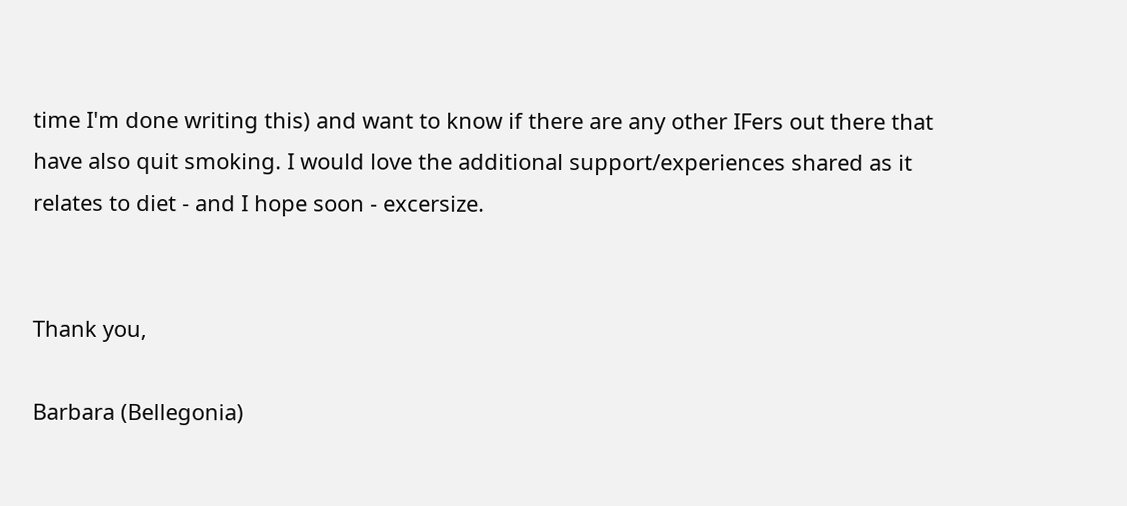time I'm done writing this) and want to know if there are any other IFers out there that have also quit smoking. I would love the additional support/experiences shared as it relates to diet - and I hope soon - excersize.


Thank you,

Barbara (Bellegonia)